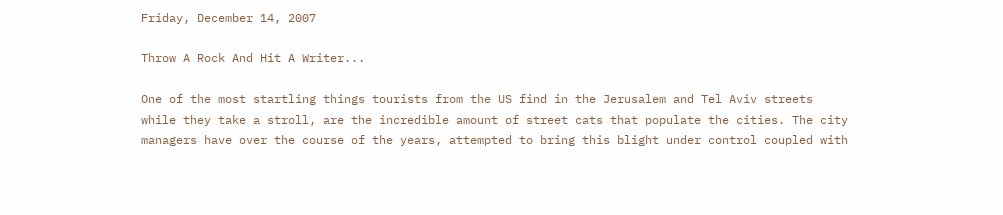Friday, December 14, 2007

Throw A Rock And Hit A Writer...

One of the most startling things tourists from the US find in the Jerusalem and Tel Aviv streets while they take a stroll, are the incredible amount of street cats that populate the cities. The city managers have over the course of the years, attempted to bring this blight under control coupled with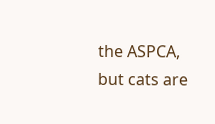the ASPCA, but cats are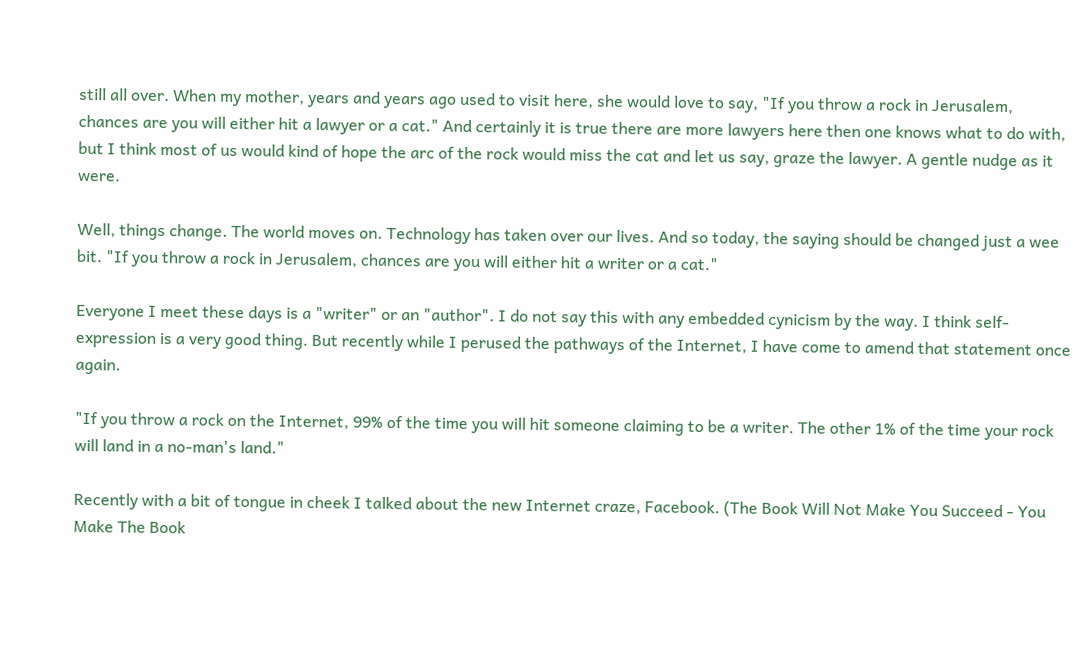still all over. When my mother, years and years ago used to visit here, she would love to say, "If you throw a rock in Jerusalem, chances are you will either hit a lawyer or a cat." And certainly it is true there are more lawyers here then one knows what to do with, but I think most of us would kind of hope the arc of the rock would miss the cat and let us say, graze the lawyer. A gentle nudge as it were.

Well, things change. The world moves on. Technology has taken over our lives. And so today, the saying should be changed just a wee bit. "If you throw a rock in Jerusalem, chances are you will either hit a writer or a cat."

Everyone I meet these days is a "writer" or an "author". I do not say this with any embedded cynicism by the way. I think self-expression is a very good thing. But recently while I perused the pathways of the Internet, I have come to amend that statement once again.

"If you throw a rock on the Internet, 99% of the time you will hit someone claiming to be a writer. The other 1% of the time your rock will land in a no-man's land."

Recently with a bit of tongue in cheek I talked about the new Internet craze, Facebook. (The Book Will Not Make You Succeed - You Make The Book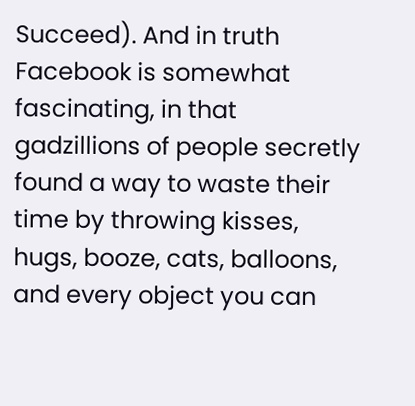Succeed). And in truth Facebook is somewhat fascinating, in that gadzillions of people secretly found a way to waste their time by throwing kisses, hugs, booze, cats, balloons, and every object you can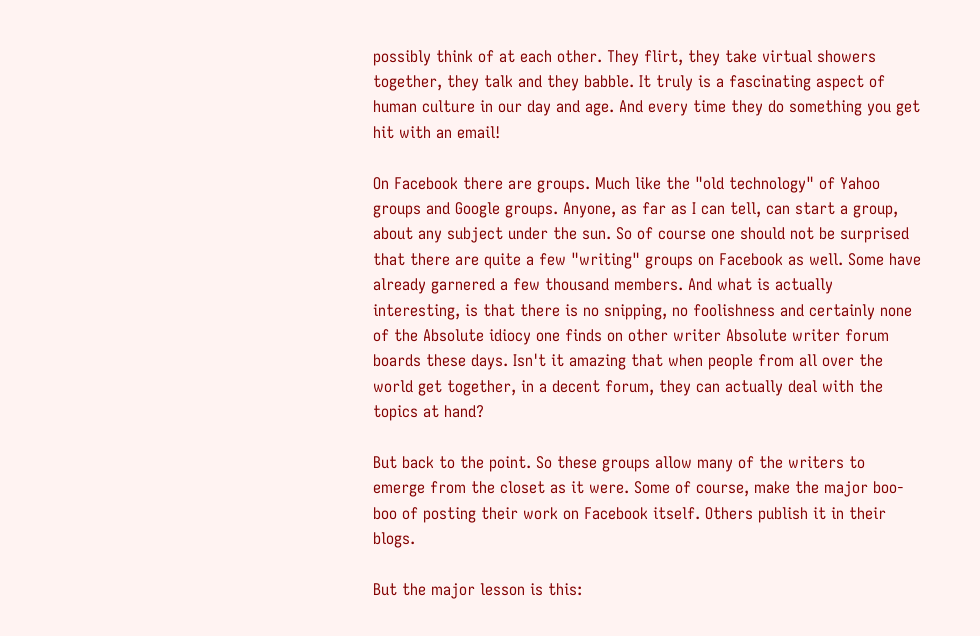possibly think of at each other. They flirt, they take virtual showers together, they talk and they babble. It truly is a fascinating aspect of human culture in our day and age. And every time they do something you get hit with an email!

On Facebook there are groups. Much like the "old technology" of Yahoo groups and Google groups. Anyone, as far as I can tell, can start a group, about any subject under the sun. So of course one should not be surprised that there are quite a few "writing" groups on Facebook as well. Some have already garnered a few thousand members. And what is actually interesting, is that there is no snipping, no foolishness and certainly none of the Absolute idiocy one finds on other writer Absolute writer forum boards these days. Isn't it amazing that when people from all over the world get together, in a decent forum, they can actually deal with the topics at hand?

But back to the point. So these groups allow many of the writers to emerge from the closet as it were. Some of course, make the major boo-boo of posting their work on Facebook itself. Others publish it in their blogs.

But the major lesson is this: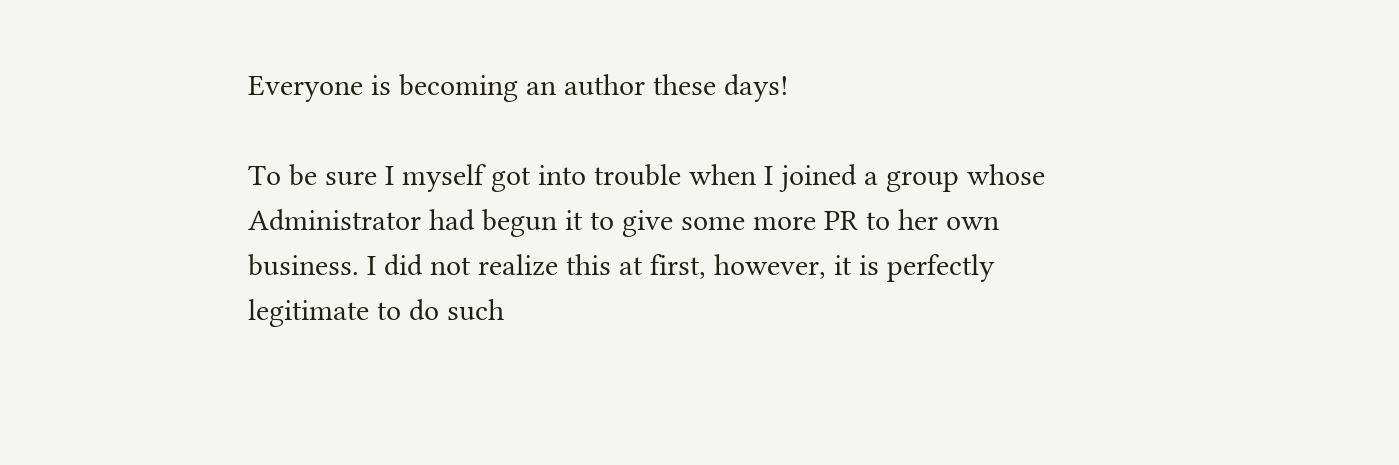Everyone is becoming an author these days!

To be sure I myself got into trouble when I joined a group whose Administrator had begun it to give some more PR to her own business. I did not realize this at first, however, it is perfectly legitimate to do such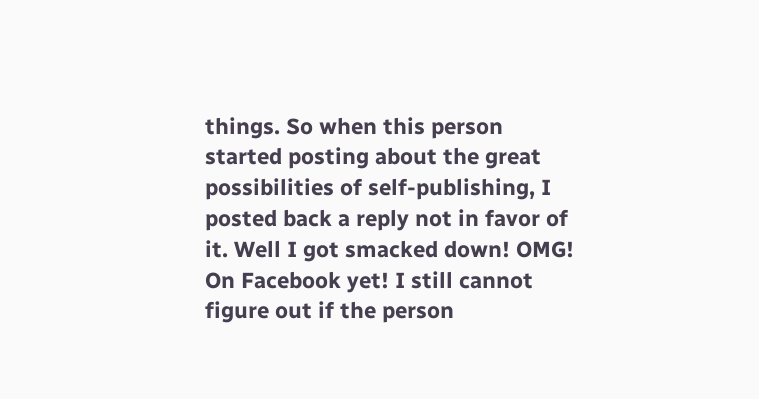things. So when this person started posting about the great possibilities of self-publishing, I posted back a reply not in favor of it. Well I got smacked down! OMG! On Facebook yet! I still cannot figure out if the person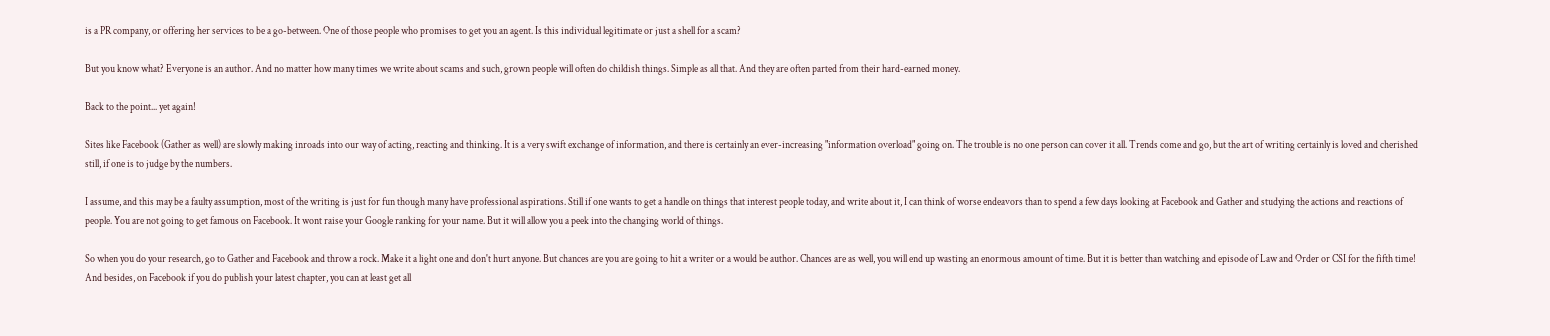is a PR company, or offering her services to be a go-between. One of those people who promises to get you an agent. Is this individual legitimate or just a shell for a scam?

But you know what? Everyone is an author. And no matter how many times we write about scams and such, grown people will often do childish things. Simple as all that. And they are often parted from their hard-earned money.

Back to the point... yet again!

Sites like Facebook (Gather as well) are slowly making inroads into our way of acting, reacting and thinking. It is a very swift exchange of information, and there is certainly an ever-increasing "information overload" going on. The trouble is no one person can cover it all. Trends come and go, but the art of writing certainly is loved and cherished still, if one is to judge by the numbers.

I assume, and this may be a faulty assumption, most of the writing is just for fun though many have professional aspirations. Still if one wants to get a handle on things that interest people today, and write about it, I can think of worse endeavors than to spend a few days looking at Facebook and Gather and studying the actions and reactions of people. You are not going to get famous on Facebook. It wont raise your Google ranking for your name. But it will allow you a peek into the changing world of things.

So when you do your research, go to Gather and Facebook and throw a rock. Make it a light one and don't hurt anyone. But chances are you are going to hit a writer or a would be author. Chances are as well, you will end up wasting an enormous amount of time. But it is better than watching and episode of Law and Order or CSI for the fifth time! And besides, on Facebook if you do publish your latest chapter, you can at least get all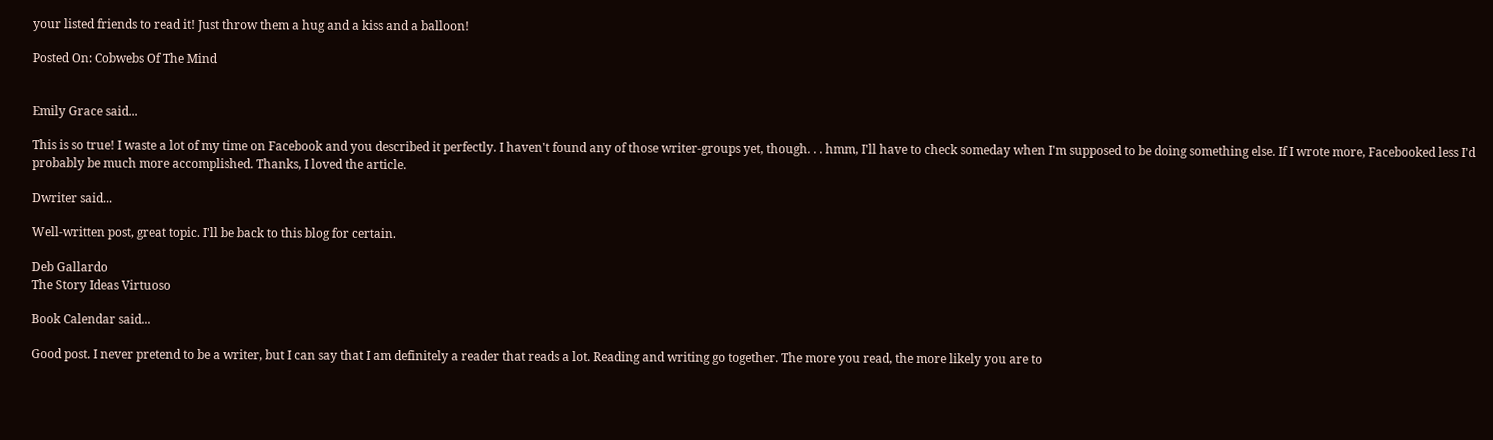your listed friends to read it! Just throw them a hug and a kiss and a balloon!

Posted On: Cobwebs Of The Mind


Emily Grace said...

This is so true! I waste a lot of my time on Facebook and you described it perfectly. I haven't found any of those writer-groups yet, though. . . hmm, I'll have to check someday when I'm supposed to be doing something else. If I wrote more, Facebooked less I'd probably be much more accomplished. Thanks, I loved the article.

Dwriter said...

Well-written post, great topic. I'll be back to this blog for certain.

Deb Gallardo
The Story Ideas Virtuoso

Book Calendar said...

Good post. I never pretend to be a writer, but I can say that I am definitely a reader that reads a lot. Reading and writing go together. The more you read, the more likely you are to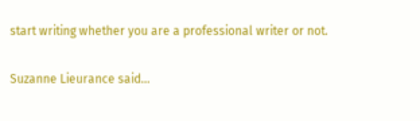start writing whether you are a professional writer or not.

Suzanne Lieurance said...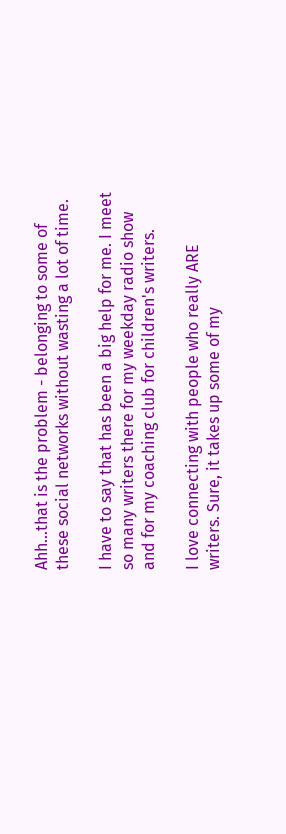Ahh...that is the problem - belonging to some of these social networks without wasting a lot of time.

I have to say that has been a big help for me. I meet so many writers there for my weekday radio show and for my coaching club for children's writers.

I love connecting with people who really ARE writers. Sure, it takes up some of my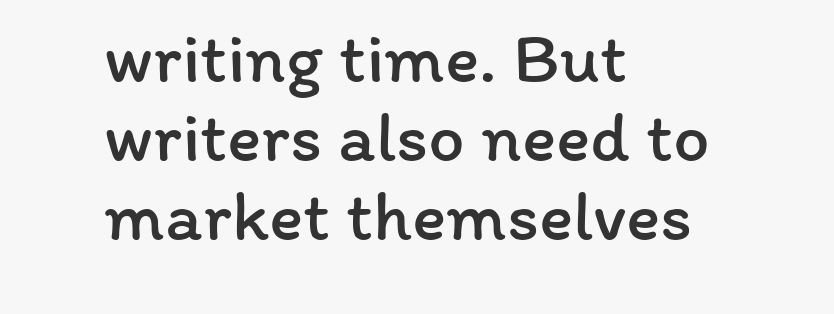writing time. But writers also need to market themselves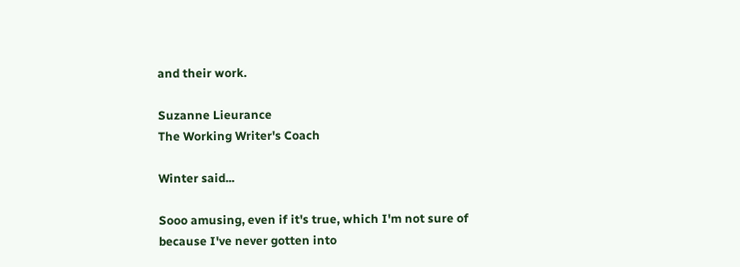and their work.

Suzanne Lieurance
The Working Writer's Coach

Winter said...

Sooo amusing, even if it's true, which I'm not sure of because I've never gotten into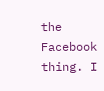the Facebook thing. I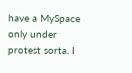have a MySpace only under protest sorta. I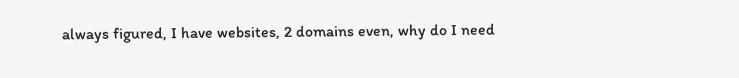always figured, I have websites, 2 domains even, why do I need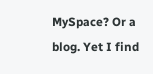MySpace? Or a blog. Yet I find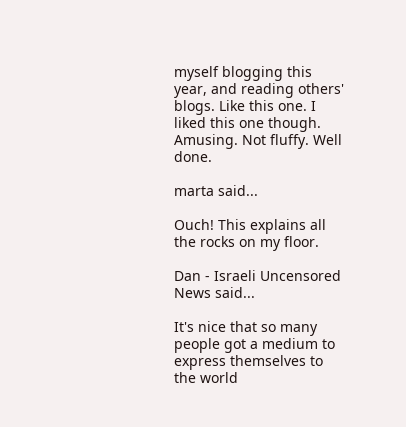myself blogging this year, and reading others' blogs. Like this one. I liked this one though. Amusing. Not fluffy. Well done.

marta said...

Ouch! This explains all the rocks on my floor.

Dan - Israeli Uncensored News said...

It's nice that so many people got a medium to express themselves to the world